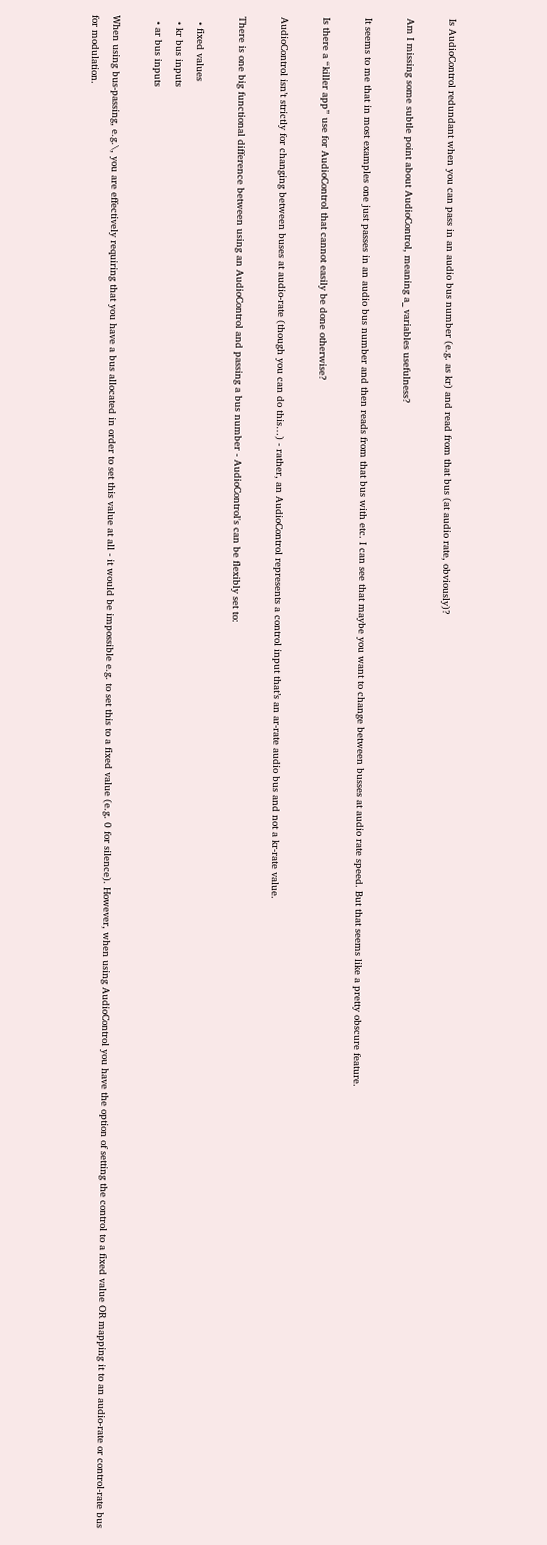Is AudioControl redundant when you can pass in an audio bus number (e.g. as kr) and read from that bus (at audio rate, obviously)?

Am I missing some subtle point about AudioControl, meaning a_ variables usefulness?

It seems to me that in most examples one just passes in an audio bus number and then reads from that bus with etc. I can see that maybe you want to change between busses at audio rate speed. But that seems like a pretty obscure feature.

Is there a “killer app” use for AudioControl that cannot easily be done otherwise?

AudioControl isn’t strictly for changing between buses at audio-rate (though you can do this…) - rather, an AudioControl represents a control input that’s an ar-rate audio bus and not a kr-rate value.

There is one big functional difference between using an AudioControl and passing a bus number - AudioControl's can be flexibly set to:

  • fixed values
  • kr bus inputs
  • ar bus inputs

When using bus-passing, e.g.\, you are effectively requiring that you have a bus allocated in order to set this value at all - it would be impossible e.g. to set this to a fixed value (e.g. 0 for silence). However, when using AudioControl you have the option of setting the control to a fixed value OR mapping it to an audio-rate or control-rate bus for modulation.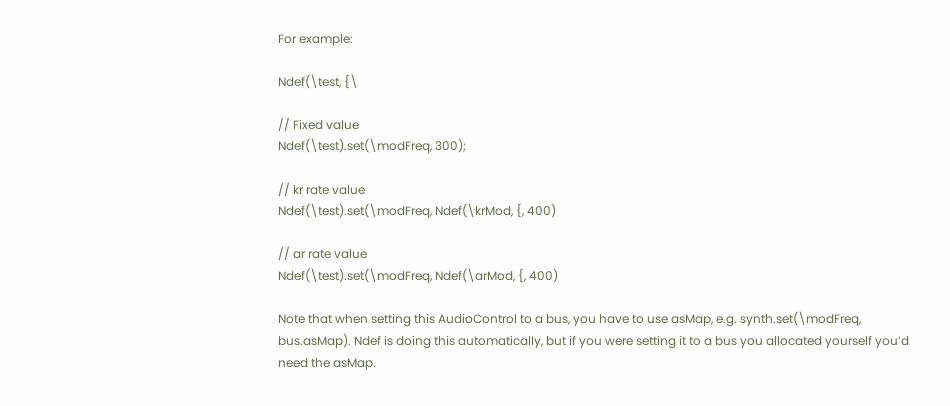For example:

Ndef(\test, {\

// Fixed value
Ndef(\test).set(\modFreq, 300);

// kr rate value
Ndef(\test).set(\modFreq, Ndef(\krMod, {, 400)

// ar rate value
Ndef(\test).set(\modFreq, Ndef(\arMod, {, 400)

Note that when setting this AudioControl to a bus, you have to use asMap, e.g. synth.set(\modFreq, bus.asMap). Ndef is doing this automatically, but if you were setting it to a bus you allocated yourself you’d need the asMap.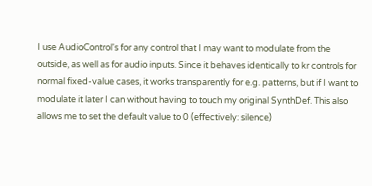I use AudioControl's for any control that I may want to modulate from the outside, as well as for audio inputs. Since it behaves identically to kr controls for normal fixed-value cases, it works transparently for e.g. patterns, but if I want to modulate it later I can without having to touch my original SynthDef. This also allows me to set the default value to 0 (effectively: silence)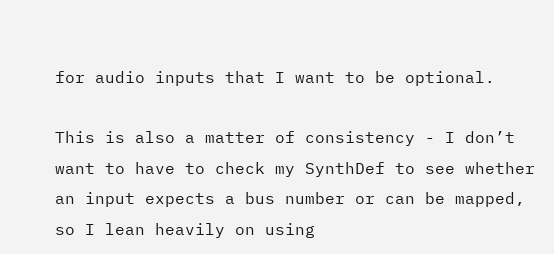for audio inputs that I want to be optional.

This is also a matter of consistency - I don’t want to have to check my SynthDef to see whether an input expects a bus number or can be mapped, so I lean heavily on using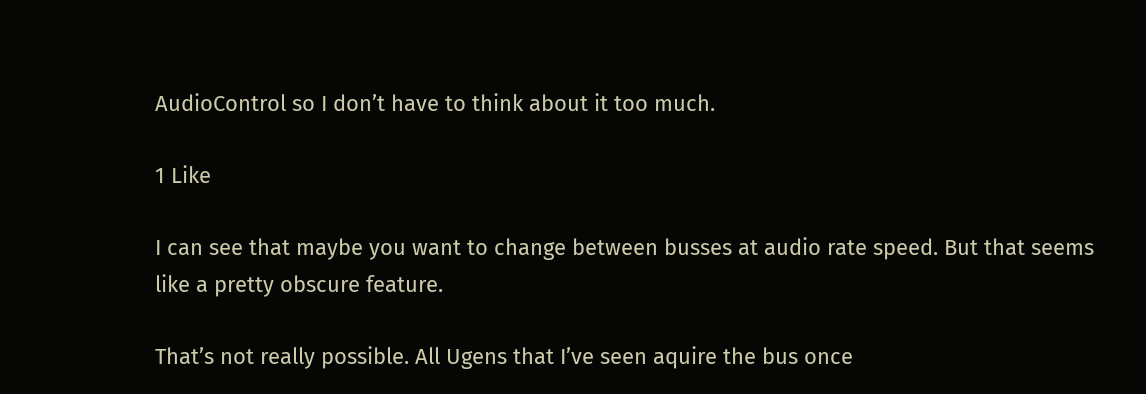AudioControl so I don’t have to think about it too much.

1 Like

I can see that maybe you want to change between busses at audio rate speed. But that seems like a pretty obscure feature.

That’s not really possible. All Ugens that I’ve seen aquire the bus once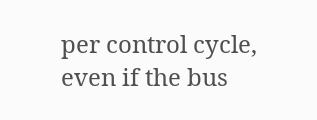per control cycle, even if the bus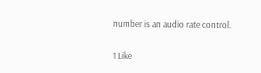number is an audio rate control.

1 Like